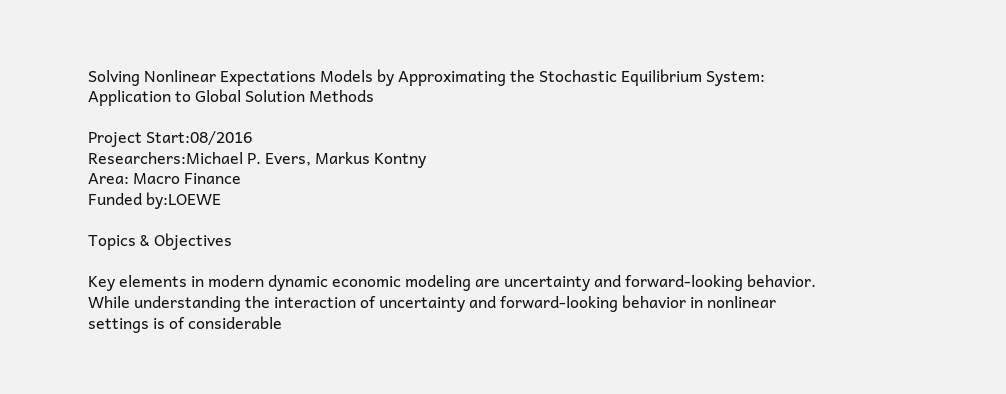Solving Nonlinear Expectations Models by Approximating the Stochastic Equilibrium System: Application to Global Solution Methods

Project Start:08/2016
Researchers:Michael P. Evers, Markus Kontny
Area: Macro Finance
Funded by:LOEWE

Topics & Objectives

Key elements in modern dynamic economic modeling are uncertainty and forward-looking behavior. While understanding the interaction of uncertainty and forward-looking behavior in nonlinear settings is of considerable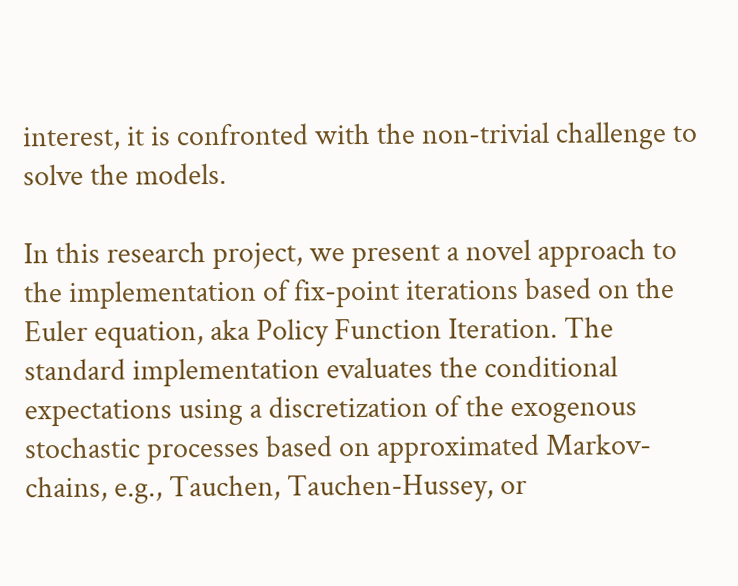interest, it is confronted with the non-trivial challenge to solve the models.

In this research project, we present a novel approach to the implementation of fix-point iterations based on the Euler equation, aka Policy Function Iteration. The standard implementation evaluates the conditional expectations using a discretization of the exogenous stochastic processes based on approximated Markov-chains, e.g., Tauchen, Tauchen-Hussey, or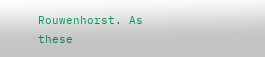Rouwenhorst. As these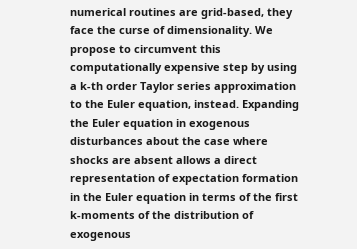numerical routines are grid-based, they face the curse of dimensionality. We propose to circumvent this computationally expensive step by using a k-th order Taylor series approximation to the Euler equation, instead. Expanding the Euler equation in exogenous disturbances about the case where shocks are absent allows a direct representation of expectation formation in the Euler equation in terms of the first k-moments of the distribution of exogenous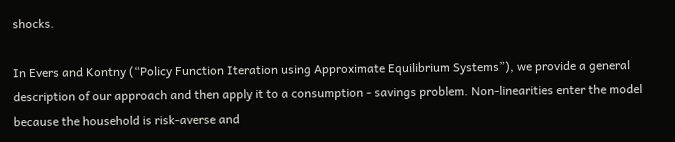shocks.

In Evers and Kontny (“Policy Function Iteration using Approximate Equilibrium Systems”), we provide a general description of our approach and then apply it to a consumption - savings problem. Non-linearities enter the model because the household is risk-averse and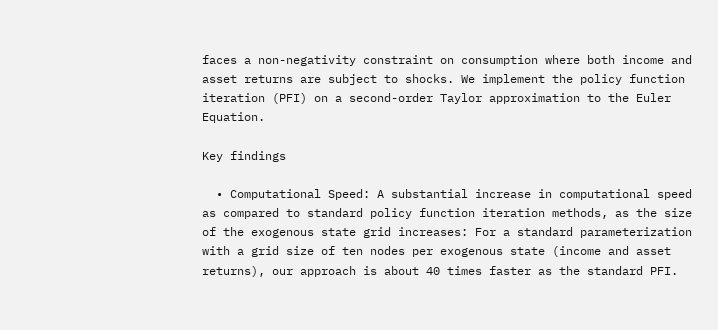faces a non-negativity constraint on consumption where both income and asset returns are subject to shocks. We implement the policy function iteration (PFI) on a second-order Taylor approximation to the Euler Equation.

Key findings

  • Computational Speed: A substantial increase in computational speed as compared to standard policy function iteration methods, as the size of the exogenous state grid increases: For a standard parameterization with a grid size of ten nodes per exogenous state (income and asset returns), our approach is about 40 times faster as the standard PFI.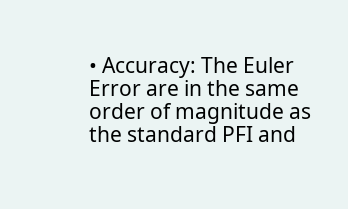• Accuracy: The Euler Error are in the same order of magnitude as the standard PFI and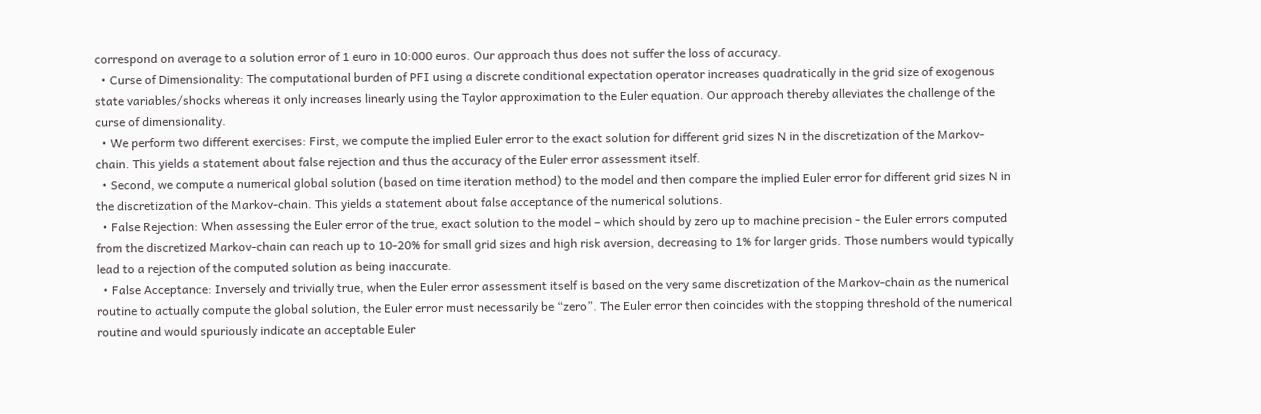correspond on average to a solution error of 1 euro in 10:000 euros. Our approach thus does not suffer the loss of accuracy.
  • Curse of Dimensionality: The computational burden of PFI using a discrete conditional expectation operator increases quadratically in the grid size of exogenous state variables/shocks whereas it only increases linearly using the Taylor approximation to the Euler equation. Our approach thereby alleviates the challenge of the curse of dimensionality.
  • We perform two different exercises: First, we compute the implied Euler error to the exact solution for different grid sizes N in the discretization of the Markov-chain. This yields a statement about false rejection and thus the accuracy of the Euler error assessment itself.
  • Second, we compute a numerical global solution (based on time iteration method) to the model and then compare the implied Euler error for different grid sizes N in the discretization of the Markov-chain. This yields a statement about false acceptance of the numerical solutions.
  • False Rejection: When assessing the Euler error of the true, exact solution to the model – which should by zero up to machine precision - the Euler errors computed from the discretized Markov-chain can reach up to 10-20% for small grid sizes and high risk aversion, decreasing to 1% for larger grids. Those numbers would typically lead to a rejection of the computed solution as being inaccurate.
  • False Acceptance: Inversely and trivially true, when the Euler error assessment itself is based on the very same discretization of the Markov-chain as the numerical routine to actually compute the global solution, the Euler error must necessarily be “zero”. The Euler error then coincides with the stopping threshold of the numerical routine and would spuriously indicate an acceptable Euler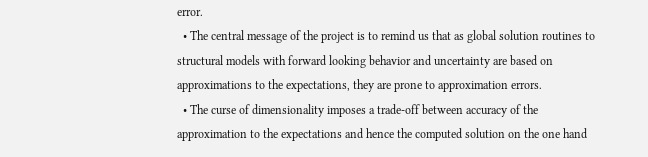error.
  • The central message of the project is to remind us that as global solution routines to structural models with forward looking behavior and uncertainty are based on approximations to the expectations, they are prone to approximation errors.
  • The curse of dimensionality imposes a trade-off between accuracy of the approximation to the expectations and hence the computed solution on the one hand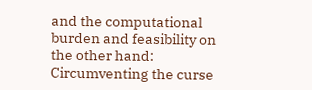and the computational burden and feasibility on the other hand: Circumventing the curse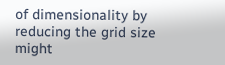of dimensionality by reducing the grid size might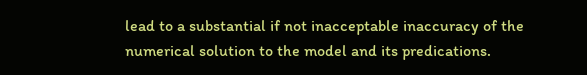lead to a substantial if not inacceptable inaccuracy of the numerical solution to the model and its predications.